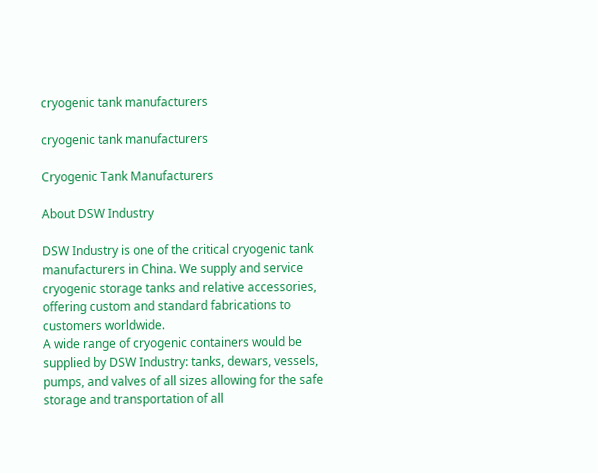cryogenic tank manufacturers

cryogenic tank manufacturers

Cryogenic Tank Manufacturers

About DSW Industry

DSW Industry is one of the critical cryogenic tank manufacturers in China. We supply and service cryogenic storage tanks and relative accessories, offering custom and standard fabrications to customers worldwide.
A wide range of cryogenic containers would be supplied by DSW Industry: tanks, dewars, vessels, pumps, and valves of all sizes allowing for the safe storage and transportation of all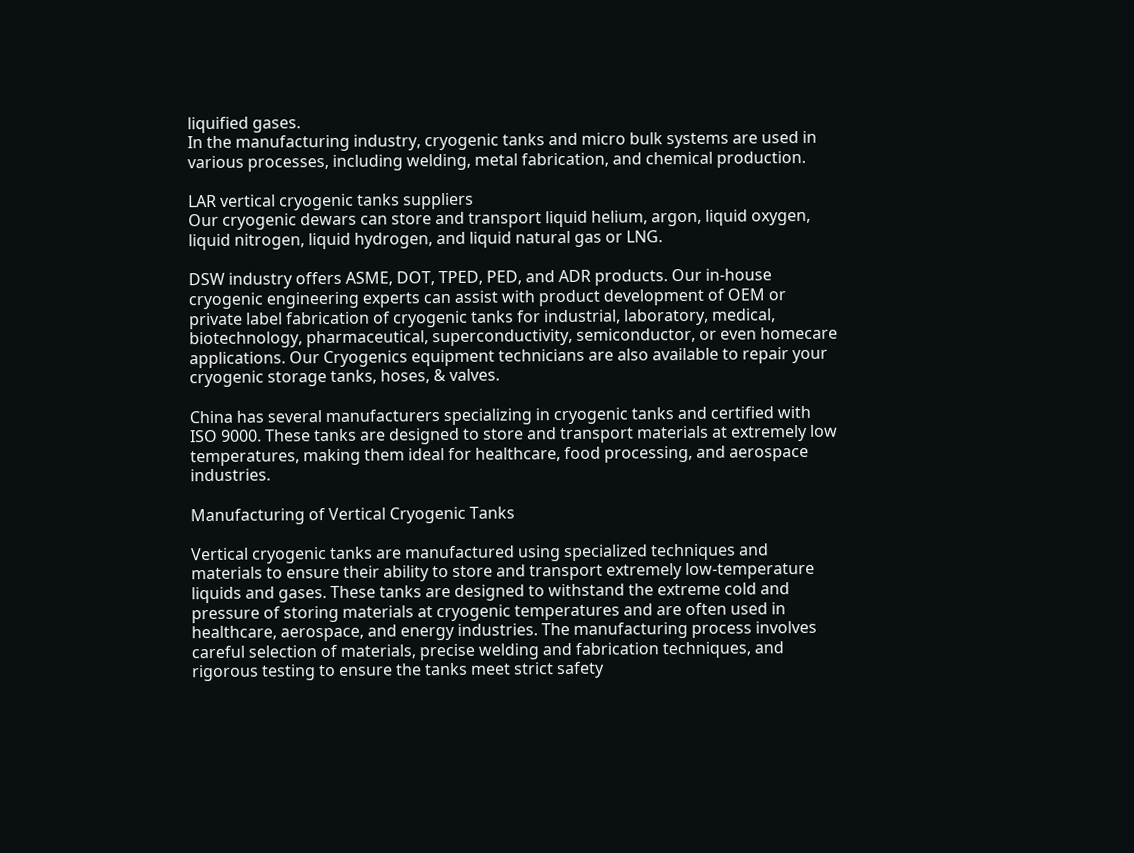liquified gases.
In the manufacturing industry, cryogenic tanks and micro bulk systems are used in various processes, including welding, metal fabrication, and chemical production.

LAR vertical cryogenic tanks suppliers
Our cryogenic dewars can store and transport liquid helium, argon, liquid oxygen, liquid nitrogen, liquid hydrogen, and liquid natural gas or LNG.

DSW industry offers ASME, DOT, TPED, PED, and ADR products. Our in-house cryogenic engineering experts can assist with product development of OEM or private label fabrication of cryogenic tanks for industrial, laboratory, medical, biotechnology, pharmaceutical, superconductivity, semiconductor, or even homecare applications. Our Cryogenics equipment technicians are also available to repair your cryogenic storage tanks, hoses, & valves.

China has several manufacturers specializing in cryogenic tanks and certified with ISO 9000. These tanks are designed to store and transport materials at extremely low temperatures, making them ideal for healthcare, food processing, and aerospace industries.

Manufacturing of Vertical Cryogenic Tanks

Vertical cryogenic tanks are manufactured using specialized techniques and materials to ensure their ability to store and transport extremely low-temperature liquids and gases. These tanks are designed to withstand the extreme cold and pressure of storing materials at cryogenic temperatures and are often used in healthcare, aerospace, and energy industries. The manufacturing process involves careful selection of materials, precise welding and fabrication techniques, and rigorous testing to ensure the tanks meet strict safety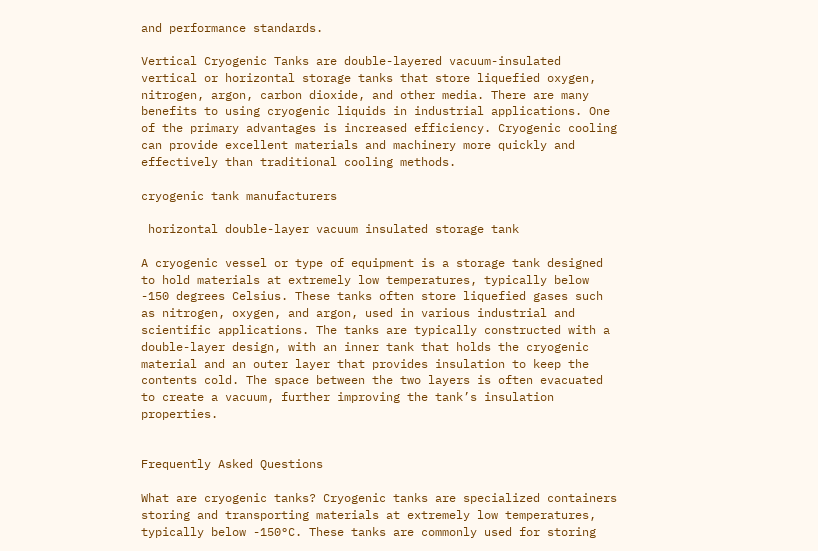and performance standards.

Vertical Cryogenic Tanks are double-layered vacuum-insulated vertical or horizontal storage tanks that store liquefied oxygen, nitrogen, argon, carbon dioxide, and other media. There are many benefits to using cryogenic liquids in industrial applications. One of the primary advantages is increased efficiency. Cryogenic cooling can provide excellent materials and machinery more quickly and effectively than traditional cooling methods.

cryogenic tank manufacturers

 horizontal double-layer vacuum insulated storage tank

A cryogenic vessel or type of equipment is a storage tank designed to hold materials at extremely low temperatures, typically below -150 degrees Celsius. These tanks often store liquefied gases such as nitrogen, oxygen, and argon, used in various industrial and scientific applications. The tanks are typically constructed with a double-layer design, with an inner tank that holds the cryogenic material and an outer layer that provides insulation to keep the contents cold. The space between the two layers is often evacuated to create a vacuum, further improving the tank’s insulation properties.


Frequently Asked Questions

What are cryogenic tanks? Cryogenic tanks are specialized containers storing and transporting materials at extremely low temperatures, typically below -150°C. These tanks are commonly used for storing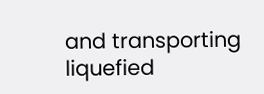and transporting liquefied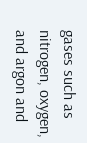gases such as nitrogen, oxygen, and argon and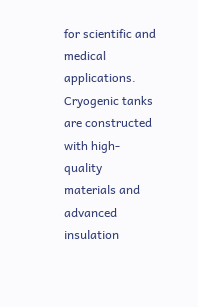for scientific and medical applications. Cryogenic tanks are constructed with high-quality materials and advanced insulation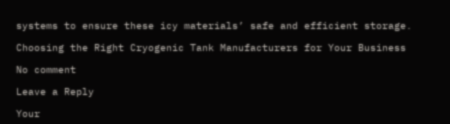systems to ensure these icy materials’ safe and efficient storage.

Choosing the Right Cryogenic Tank Manufacturers for Your Business

No comment

Leave a Reply

Your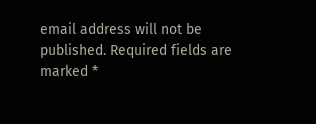email address will not be published. Required fields are marked *